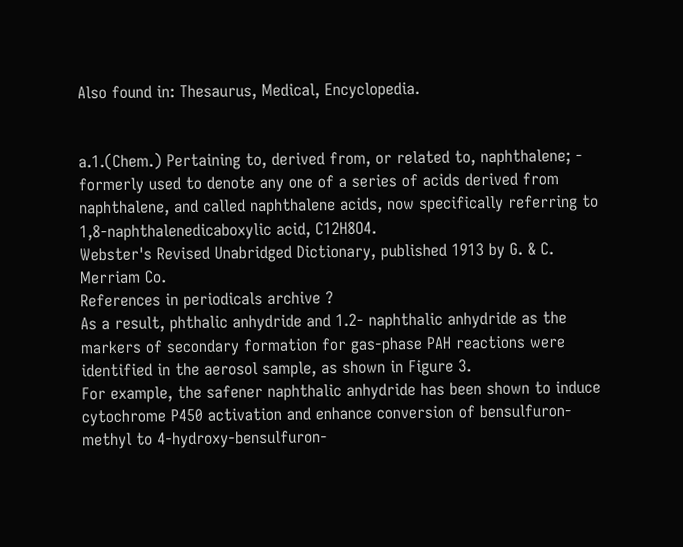Also found in: Thesaurus, Medical, Encyclopedia.


a.1.(Chem.) Pertaining to, derived from, or related to, naphthalene; - formerly used to denote any one of a series of acids derived from naphthalene, and called naphthalene acids, now specifically referring to 1,8-naphthalenedicaboxylic acid, C12H8O4.
Webster's Revised Unabridged Dictionary, published 1913 by G. & C. Merriam Co.
References in periodicals archive ?
As a result, phthalic anhydride and 1.2- naphthalic anhydride as the markers of secondary formation for gas-phase PAH reactions were identified in the aerosol sample, as shown in Figure 3.
For example, the safener naphthalic anhydride has been shown to induce cytochrome P450 activation and enhance conversion of bensulfuron-methyl to 4-hydroxy-bensulfuron-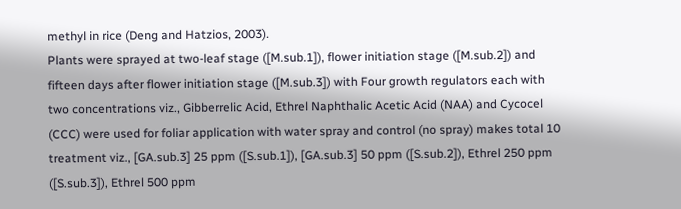methyl in rice (Deng and Hatzios, 2003).
Plants were sprayed at two-leaf stage ([M.sub.1]), flower initiation stage ([M.sub.2]) and fifteen days after flower initiation stage ([M.sub.3]) with Four growth regulators each with two concentrations viz., Gibberrelic Acid, Ethrel Naphthalic Acetic Acid (NAA) and Cycocel (CCC) were used for foliar application with water spray and control (no spray) makes total 10 treatment viz., [GA.sub.3] 25 ppm ([S.sub.1]), [GA.sub.3] 50 ppm ([S.sub.2]), Ethrel 250 ppm ([S.sub.3]), Ethrel 500 ppm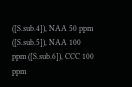([S.sub.4]), NAA 50 ppm ([S.sub.5]), NAA 100 ppm ([S.sub.6]), CCC 100 ppm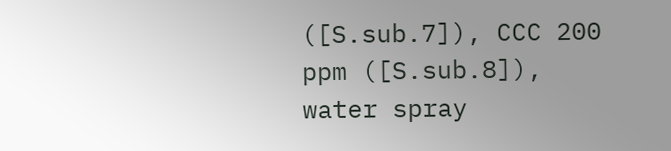([S.sub.7]), CCC 200 ppm ([S.sub.8]), water spray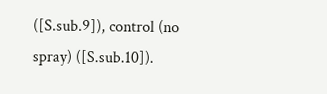([S.sub.9]), control (no spray) ([S.sub.10]).